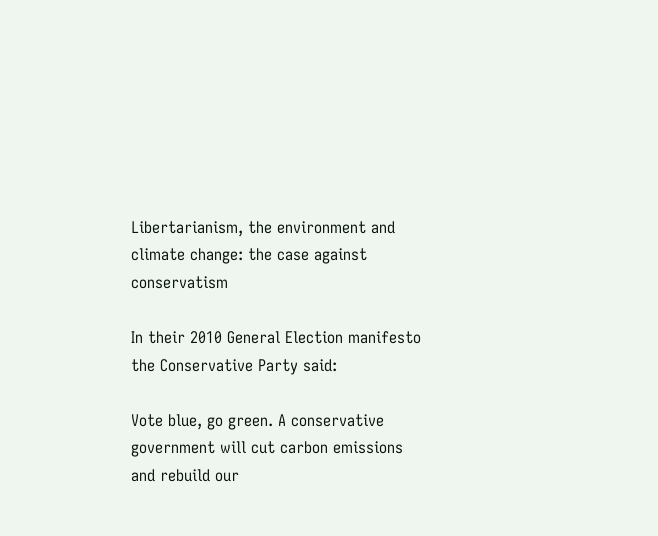Libertarianism, the environment and climate change: the case against conservatism

In their 2010 General Election manifesto the Conservative Party said:

Vote blue, go green. A conservative government will cut carbon emissions and rebuild our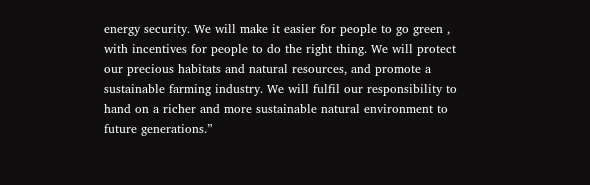energy security. We will make it easier for people to go green , with incentives for people to do the right thing. We will protect our precious habitats and natural resources, and promote a sustainable farming industry. We will fulfil our responsibility to hand on a richer and more sustainable natural environment to future generations.”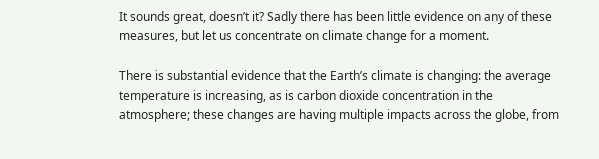It sounds great, doesn’t it? Sadly there has been little evidence on any of these measures, but let us concentrate on climate change for a moment.

There is substantial evidence that the Earth’s climate is changing: the average temperature is increasing, as is carbon dioxide concentration in the atmosphere; these changes are having multiple impacts across the globe, from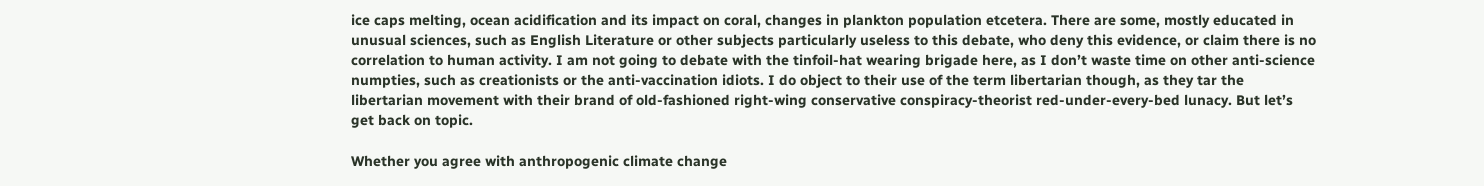ice caps melting, ocean acidification and its impact on coral, changes in plankton population etcetera. There are some, mostly educated in unusual sciences, such as English Literature or other subjects particularly useless to this debate, who deny this evidence, or claim there is no correlation to human activity. I am not going to debate with the tinfoil-hat wearing brigade here, as I don’t waste time on other anti-science numpties, such as creationists or the anti-vaccination idiots. I do object to their use of the term libertarian though, as they tar the libertarian movement with their brand of old-fashioned right-wing conservative conspiracy-theorist red-under-every-bed lunacy. But let’s get back on topic.

Whether you agree with anthropogenic climate change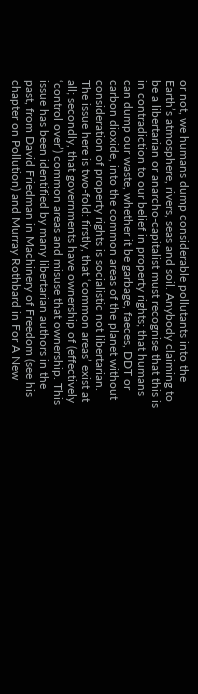or not, we humans dump considerable pollutants into the Earth’s atmosphere, rivers, seas and soil. Anybody claiming to be a libertarian or anarcho-capitalist must recognise that this is in contradiction to our belief in property rights; that humans can dump our waste, whether it be garbage, faeces, DDT or carbon dioxide, into the common areas of the planet without consideration of property rights is socialistic not libertarian. The issue here is two-fold: firstly, that ‘common areas’ exist at all; secondly, that governments have ownership of (effectively ‘control over’) common areas and misuse that ownership. This issue has been identified by many libertarian authors in the past, from David Friedman in Machinery of Freedom (see his chapter on Pollution) and Murray Rothbard in For A New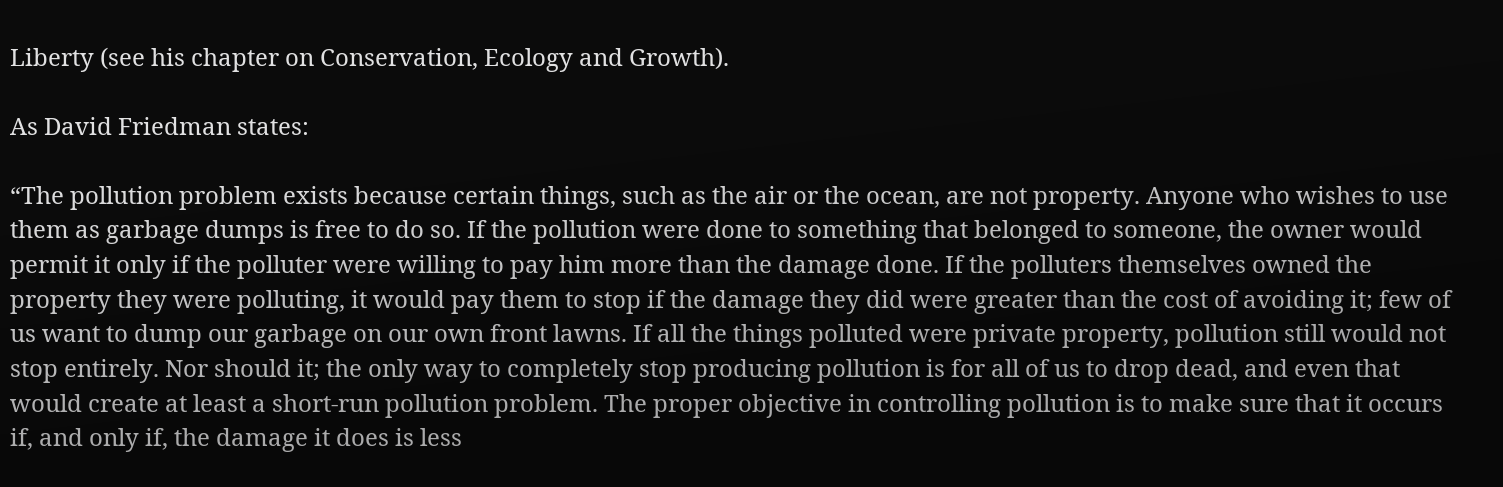Liberty (see his chapter on Conservation, Ecology and Growth).

As David Friedman states:

“The pollution problem exists because certain things, such as the air or the ocean, are not property. Anyone who wishes to use them as garbage dumps is free to do so. If the pollution were done to something that belonged to someone, the owner would permit it only if the polluter were willing to pay him more than the damage done. If the polluters themselves owned the property they were polluting, it would pay them to stop if the damage they did were greater than the cost of avoiding it; few of us want to dump our garbage on our own front lawns. If all the things polluted were private property, pollution still would not stop entirely. Nor should it; the only way to completely stop producing pollution is for all of us to drop dead, and even that would create at least a short-run pollution problem. The proper objective in controlling pollution is to make sure that it occurs if, and only if, the damage it does is less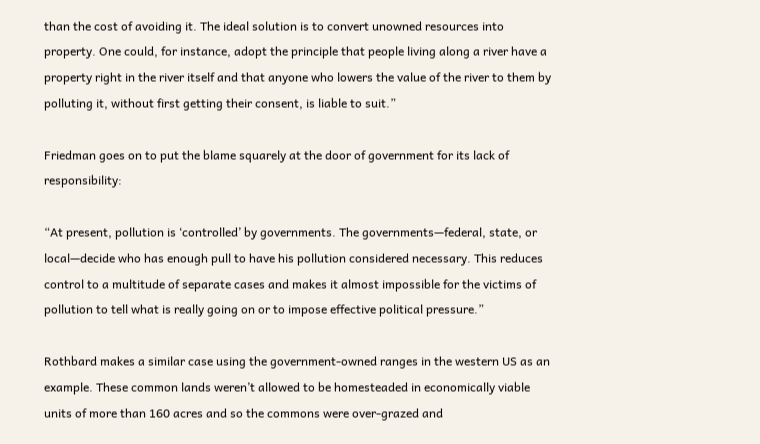than the cost of avoiding it. The ideal solution is to convert unowned resources into property. One could, for instance, adopt the principle that people living along a river have a property right in the river itself and that anyone who lowers the value of the river to them by polluting it, without first getting their consent, is liable to suit.”

Friedman goes on to put the blame squarely at the door of government for its lack of responsibility:

“At present, pollution is ‘controlled’ by governments. The governments—federal, state, or local—decide who has enough pull to have his pollution considered necessary. This reduces control to a multitude of separate cases and makes it almost impossible for the victims of pollution to tell what is really going on or to impose effective political pressure.”

Rothbard makes a similar case using the government-owned ranges in the western US as an example. These common lands weren’t allowed to be homesteaded in economically viable units of more than 160 acres and so the commons were over-grazed and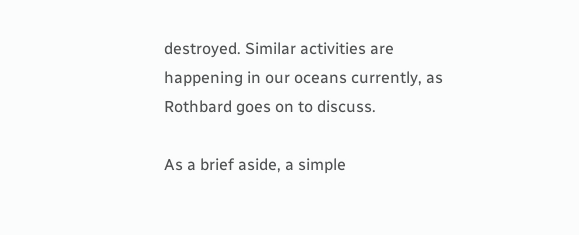destroyed. Similar activities are happening in our oceans currently, as Rothbard goes on to discuss.

As a brief aside, a simple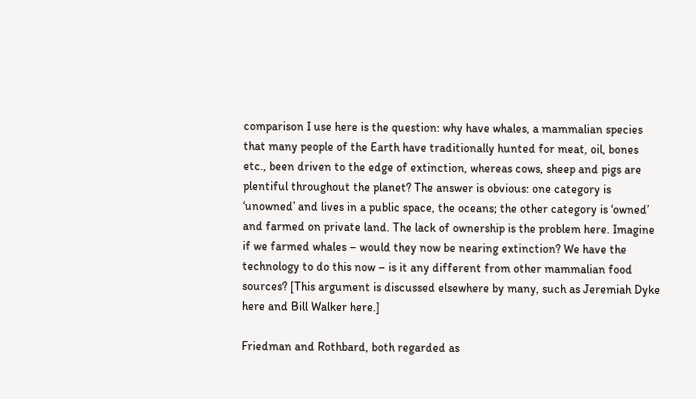comparison I use here is the question: why have whales, a mammalian species that many people of the Earth have traditionally hunted for meat, oil, bones etc., been driven to the edge of extinction, whereas cows, sheep and pigs are plentiful throughout the planet? The answer is obvious: one category is ‘unowned’ and lives in a public space, the oceans; the other category is ‘owned’ and farmed on private land. The lack of ownership is the problem here. Imagine if we farmed whales – would they now be nearing extinction? We have the technology to do this now – is it any different from other mammalian food sources? [This argument is discussed elsewhere by many, such as Jeremiah Dyke here and Bill Walker here.]

Friedman and Rothbard, both regarded as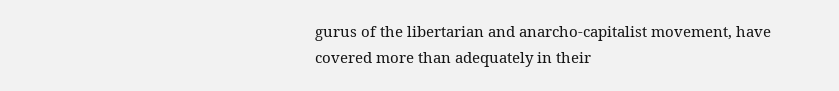gurus of the libertarian and anarcho-capitalist movement, have covered more than adequately in their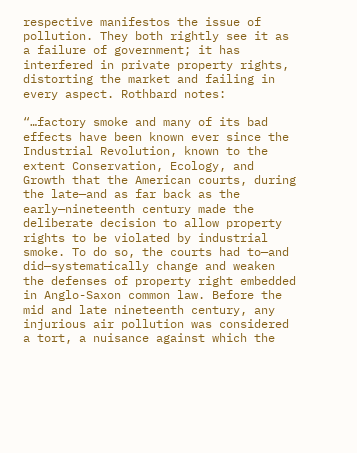respective manifestos the issue of pollution. They both rightly see it as a failure of government; it has interfered in private property rights, distorting the market and failing in every aspect. Rothbard notes:

“…factory smoke and many of its bad effects have been known ever since the Industrial Revolution, known to the extent Conservation, Ecology, and Growth that the American courts, during the late—and as far back as the early—nineteenth century made the deliberate decision to allow property rights to be violated by industrial smoke. To do so, the courts had to—and did—systematically change and weaken the defenses of property right embedded in Anglo-Saxon common law. Before the mid and late nineteenth century, any injurious air pollution was considered a tort, a nuisance against which the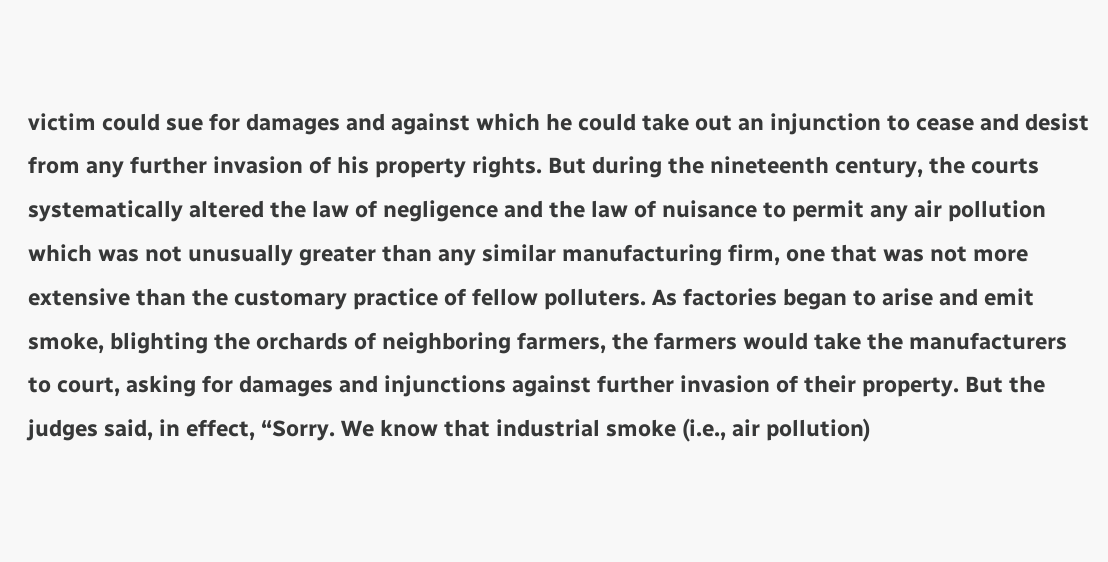victim could sue for damages and against which he could take out an injunction to cease and desist from any further invasion of his property rights. But during the nineteenth century, the courts systematically altered the law of negligence and the law of nuisance to permit any air pollution which was not unusually greater than any similar manufacturing firm, one that was not more extensive than the customary practice of fellow polluters. As factories began to arise and emit smoke, blighting the orchards of neighboring farmers, the farmers would take the manufacturers to court, asking for damages and injunctions against further invasion of their property. But the judges said, in effect, “Sorry. We know that industrial smoke (i.e., air pollution)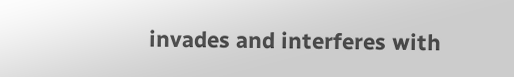invades and interferes with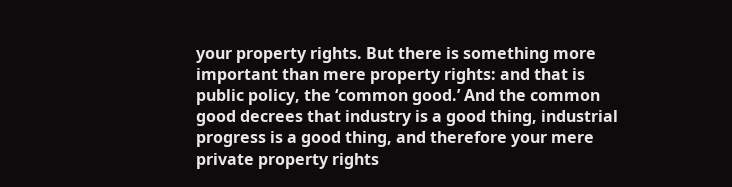your property rights. But there is something more important than mere property rights: and that is public policy, the ‘common good.’ And the common good decrees that industry is a good thing, industrial progress is a good thing, and therefore your mere private property rights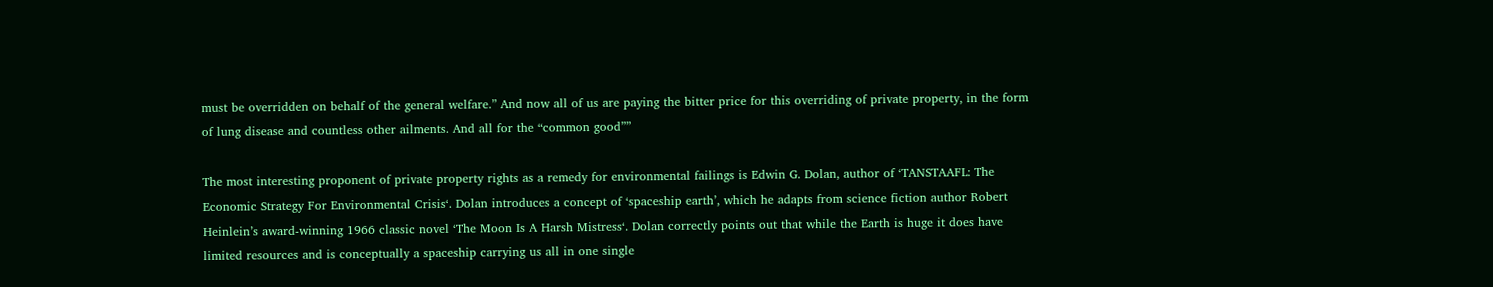must be overridden on behalf of the general welfare.” And now all of us are paying the bitter price for this overriding of private property, in the form of lung disease and countless other ailments. And all for the “common good””

The most interesting proponent of private property rights as a remedy for environmental failings is Edwin G. Dolan, author of ‘TANSTAAFL: The Economic Strategy For Environmental Crisis‘. Dolan introduces a concept of ‘spaceship earth’, which he adapts from science fiction author Robert Heinlein’s award-winning 1966 classic novel ‘The Moon Is A Harsh Mistress‘. Dolan correctly points out that while the Earth is huge it does have limited resources and is conceptually a spaceship carrying us all in one single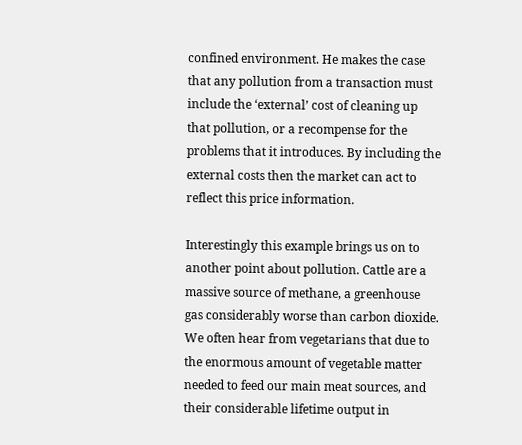confined environment. He makes the case that any pollution from a transaction must include the ‘external’ cost of cleaning up that pollution, or a recompense for the problems that it introduces. By including the external costs then the market can act to reflect this price information.

Interestingly this example brings us on to another point about pollution. Cattle are a massive source of methane, a greenhouse gas considerably worse than carbon dioxide. We often hear from vegetarians that due to the enormous amount of vegetable matter needed to feed our main meat sources, and their considerable lifetime output in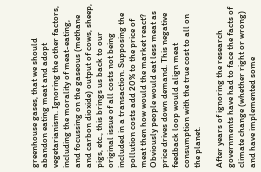greenhouse gases, that we should abandon eating meat and adopt vegetarianism. Ignoring the other factors, including the morality of meat-eating, and focussing on the gaseous (methane and carbon dioxide) output of cows, sheep, pigs, etc., this brings us back to our original issue of all costs not being included in a transaction. Supposing the pollution costs add 20% to the price of meat then how would the market react? Obviously people would eat less meat as price drives down demand. This negative feedback loop would align meat consumption with the true cost to all on the planet.

After years of ignoring the research governments have had to face the facts of climate change (whether right or wrong) and have implemented some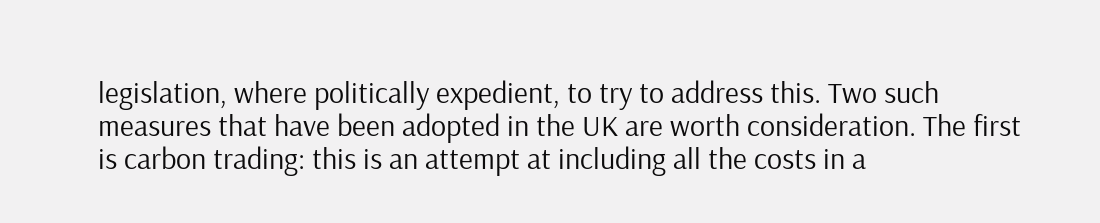legislation, where politically expedient, to try to address this. Two such measures that have been adopted in the UK are worth consideration. The first is carbon trading: this is an attempt at including all the costs in a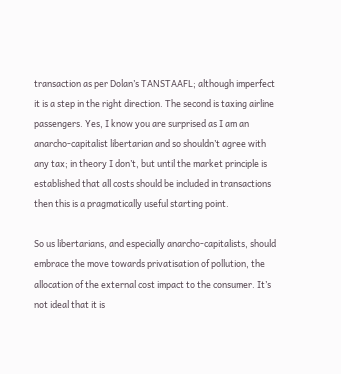transaction as per Dolan’s TANSTAAFL; although imperfect it is a step in the right direction. The second is taxing airline passengers. Yes, I know you are surprised as I am an anarcho-capitalist libertarian and so shouldn’t agree with any tax; in theory I don’t, but until the market principle is established that all costs should be included in transactions then this is a pragmatically useful starting point.

So us libertarians, and especially anarcho-capitalists, should embrace the move towards privatisation of pollution, the allocation of the external cost impact to the consumer. It’s not ideal that it is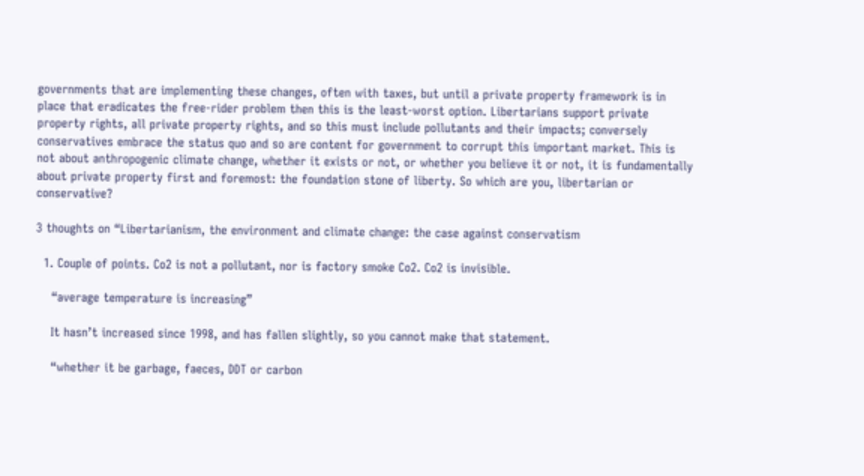governments that are implementing these changes, often with taxes, but until a private property framework is in place that eradicates the free-rider problem then this is the least-worst option. Libertarians support private property rights, all private property rights, and so this must include pollutants and their impacts; conversely conservatives embrace the status quo and so are content for government to corrupt this important market. This is not about anthropogenic climate change, whether it exists or not, or whether you believe it or not, it is fundamentally about private property first and foremost: the foundation stone of liberty. So which are you, libertarian or conservative?

3 thoughts on “Libertarianism, the environment and climate change: the case against conservatism

  1. Couple of points. Co2 is not a pollutant, nor is factory smoke Co2. Co2 is invisible.

    “average temperature is increasing”

    It hasn’t increased since 1998, and has fallen slightly, so you cannot make that statement.

    “whether it be garbage, faeces, DDT or carbon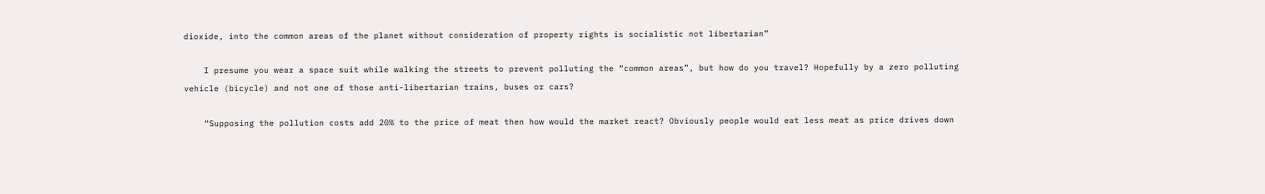dioxide, into the common areas of the planet without consideration of property rights is socialistic not libertarian”

    I presume you wear a space suit while walking the streets to prevent polluting the “common areas”, but how do you travel? Hopefully by a zero polluting vehicle (bicycle) and not one of those anti-libertarian trains, buses or cars?

    “Supposing the pollution costs add 20% to the price of meat then how would the market react? Obviously people would eat less meat as price drives down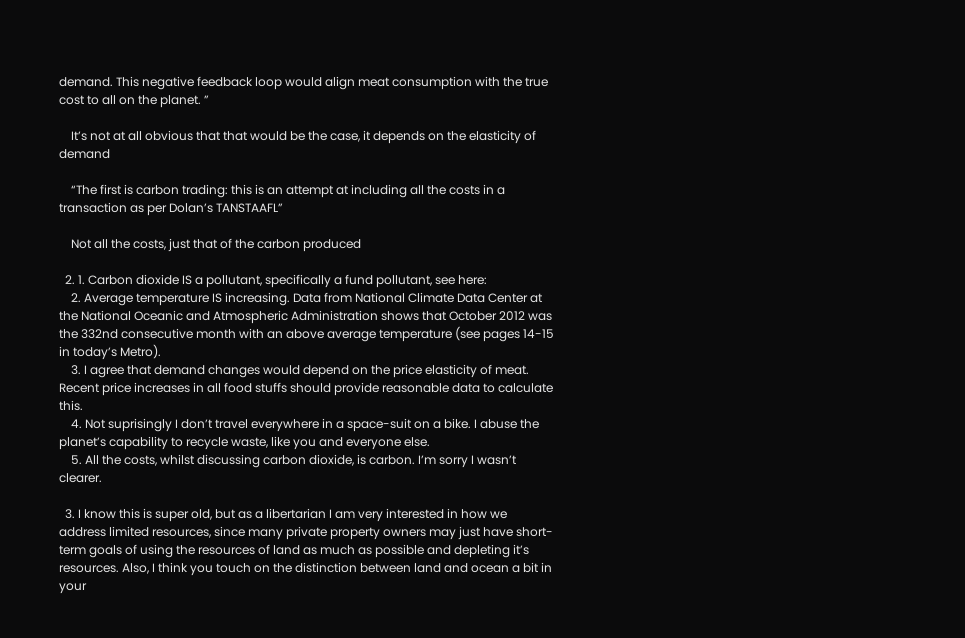demand. This negative feedback loop would align meat consumption with the true cost to all on the planet. ”

    It’s not at all obvious that that would be the case, it depends on the elasticity of demand

    “The first is carbon trading: this is an attempt at including all the costs in a transaction as per Dolan’s TANSTAAFL”

    Not all the costs, just that of the carbon produced

  2. 1. Carbon dioxide IS a pollutant, specifically a fund pollutant, see here:
    2. Average temperature IS increasing. Data from National Climate Data Center at the National Oceanic and Atmospheric Administration shows that October 2012 was the 332nd consecutive month with an above average temperature (see pages 14-15 in today’s Metro).
    3. I agree that demand changes would depend on the price elasticity of meat. Recent price increases in all food stuffs should provide reasonable data to calculate this.
    4. Not suprisingly I don’t travel everywhere in a space-suit on a bike. I abuse the planet’s capability to recycle waste, like you and everyone else.
    5. All the costs, whilst discussing carbon dioxide, is carbon. I’m sorry I wasn’t clearer.

  3. I know this is super old, but as a libertarian I am very interested in how we address limited resources, since many private property owners may just have short-term goals of using the resources of land as much as possible and depleting it’s resources. Also, I think you touch on the distinction between land and ocean a bit in your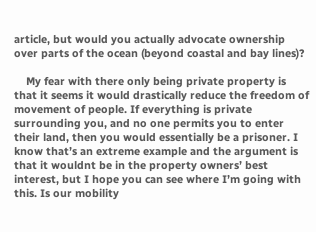article, but would you actually advocate ownership over parts of the ocean (beyond coastal and bay lines)?

    My fear with there only being private property is that it seems it would drastically reduce the freedom of movement of people. If everything is private surrounding you, and no one permits you to enter their land, then you would essentially be a prisoner. I know that’s an extreme example and the argument is that it wouldnt be in the property owners’ best interest, but I hope you can see where I’m going with this. Is our mobility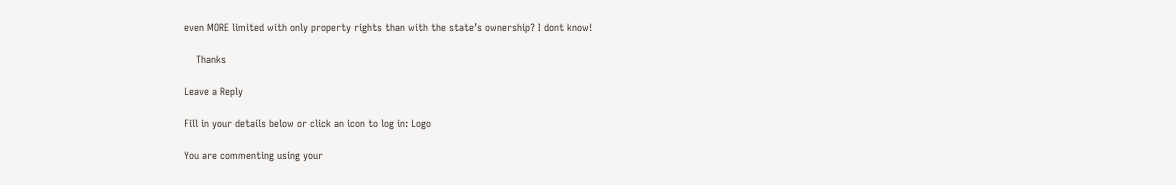even MORE limited with only property rights than with the state’s ownership? I dont know!

    Thanks

Leave a Reply

Fill in your details below or click an icon to log in: Logo

You are commenting using your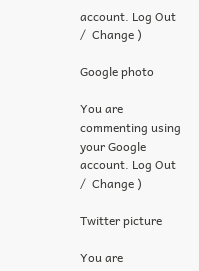account. Log Out /  Change )

Google photo

You are commenting using your Google account. Log Out /  Change )

Twitter picture

You are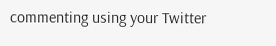commenting using your Twitter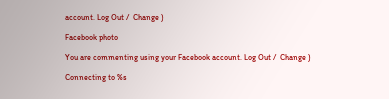account. Log Out /  Change )

Facebook photo

You are commenting using your Facebook account. Log Out /  Change )

Connecting to %s